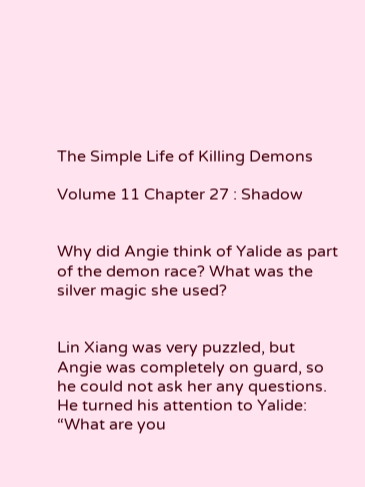The Simple Life of Killing Demons

Volume 11 Chapter 27 : Shadow


Why did Angie think of Yalide as part of the demon race? What was the silver magic she used?


Lin Xiang was very puzzled, but Angie was completely on guard, so he could not ask her any questions. He turned his attention to Yalide: “What are you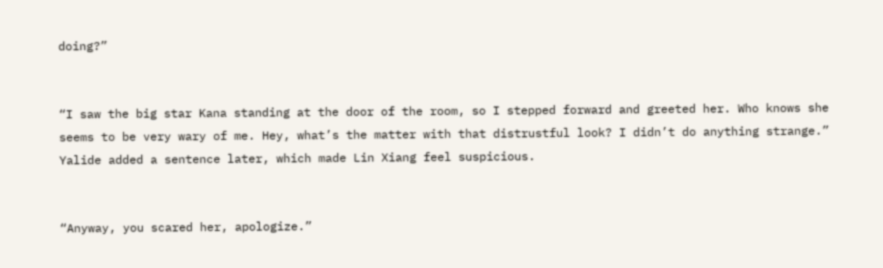doing?”


“I saw the big star Kana standing at the door of the room, so I stepped forward and greeted her. Who knows she seems to be very wary of me. Hey, what’s the matter with that distrustful look? I didn’t do anything strange.” Yalide added a sentence later, which made Lin Xiang feel suspicious.


“Anyway, you scared her, apologize.”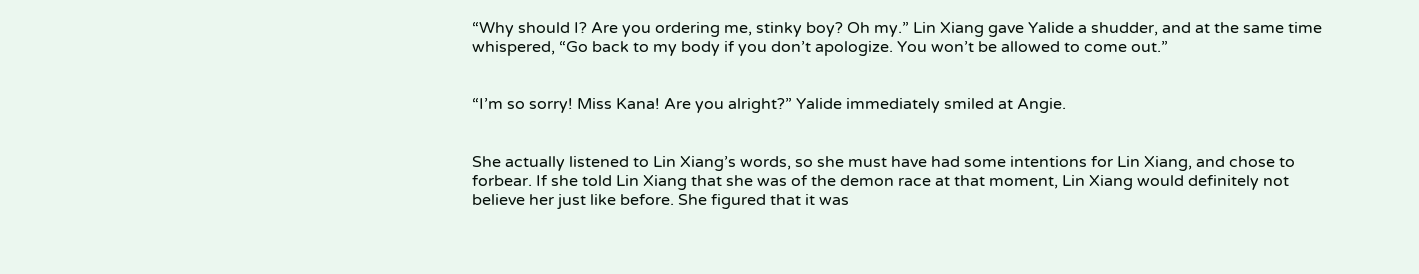“Why should I? Are you ordering me, stinky boy? Oh my.” Lin Xiang gave Yalide a shudder, and at the same time whispered, “Go back to my body if you don’t apologize. You won’t be allowed to come out.”


“I’m so sorry! Miss Kana! Are you alright?” Yalide immediately smiled at Angie.


She actually listened to Lin Xiang’s words, so she must have had some intentions for Lin Xiang, and chose to forbear. If she told Lin Xiang that she was of the demon race at that moment, Lin Xiang would definitely not believe her just like before. She figured that it was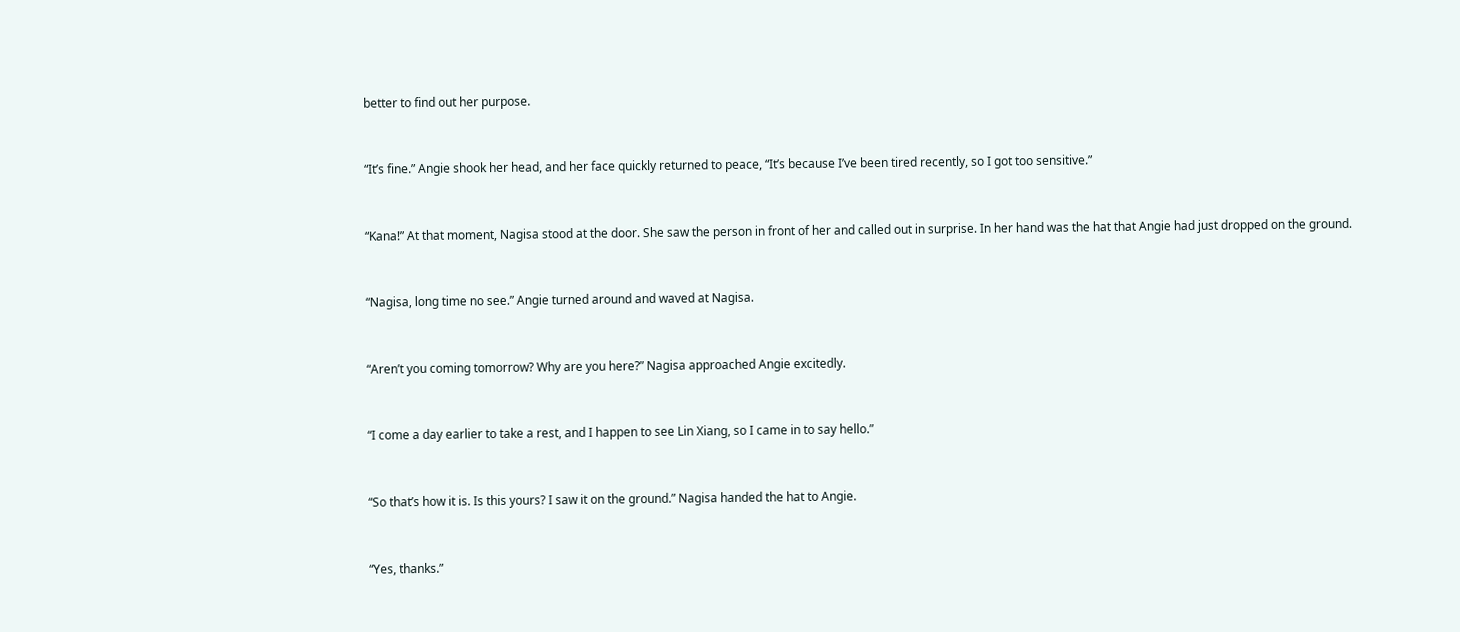better to find out her purpose.


“It’s fine.” Angie shook her head, and her face quickly returned to peace, “It’s because I’ve been tired recently, so I got too sensitive.”


“Kana!” At that moment, Nagisa stood at the door. She saw the person in front of her and called out in surprise. In her hand was the hat that Angie had just dropped on the ground.


“Nagisa, long time no see.” Angie turned around and waved at Nagisa.


“Aren’t you coming tomorrow? Why are you here?” Nagisa approached Angie excitedly.


“I come a day earlier to take a rest, and I happen to see Lin Xiang, so I came in to say hello.”


“So that’s how it is. Is this yours? I saw it on the ground.” Nagisa handed the hat to Angie.


“Yes, thanks.”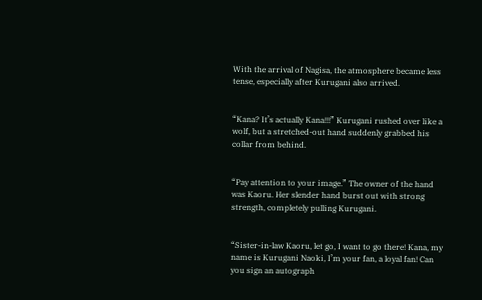With the arrival of Nagisa, the atmosphere became less tense, especially after Kurugani also arrived.


“Kana? It’s actually Kana!!!” Kurugani rushed over like a wolf, but a stretched-out hand suddenly grabbed his collar from behind.


“Pay attention to your image.” The owner of the hand was Kaoru. Her slender hand burst out with strong strength, completely pulling Kurugani.


“Sister-in-law Kaoru, let go, I want to go there! Kana, my name is Kurugani Naoki, I’m your fan, a loyal fan! Can you sign an autograph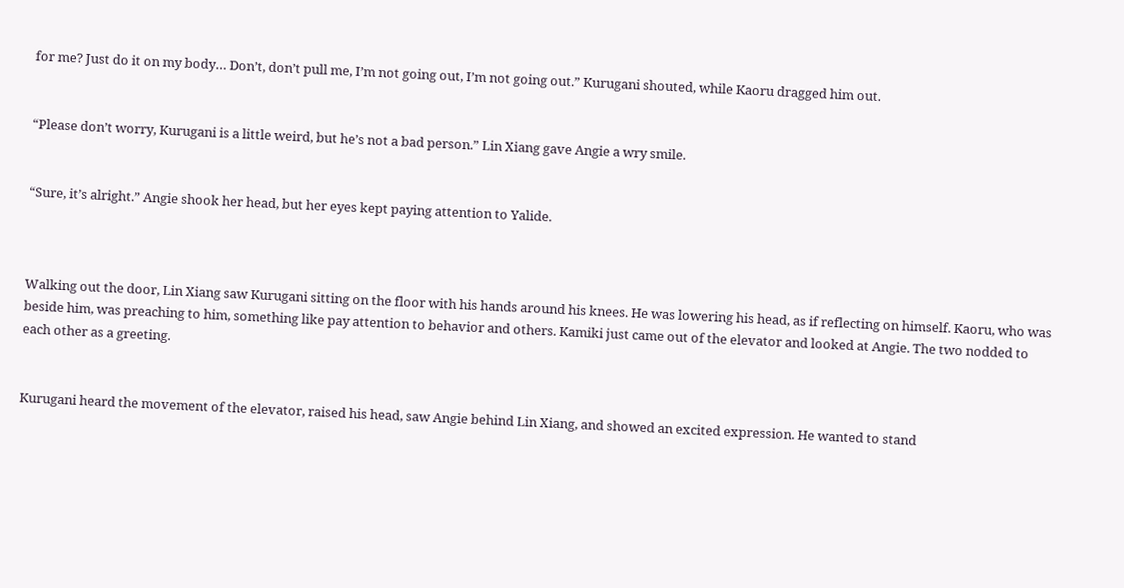for me? Just do it on my body… Don’t, don’t pull me, I’m not going out, I’m not going out.” Kurugani shouted, while Kaoru dragged him out.


“Please don’t worry, Kurugani is a little weird, but he’s not a bad person.” Lin Xiang gave Angie a wry smile.


“Sure, it’s alright.” Angie shook her head, but her eyes kept paying attention to Yalide.



Walking out the door, Lin Xiang saw Kurugani sitting on the floor with his hands around his knees. He was lowering his head, as if reflecting on himself. Kaoru, who was beside him, was preaching to him, something like pay attention to behavior and others. Kamiki just came out of the elevator and looked at Angie. The two nodded to each other as a greeting.


Kurugani heard the movement of the elevator, raised his head, saw Angie behind Lin Xiang, and showed an excited expression. He wanted to stand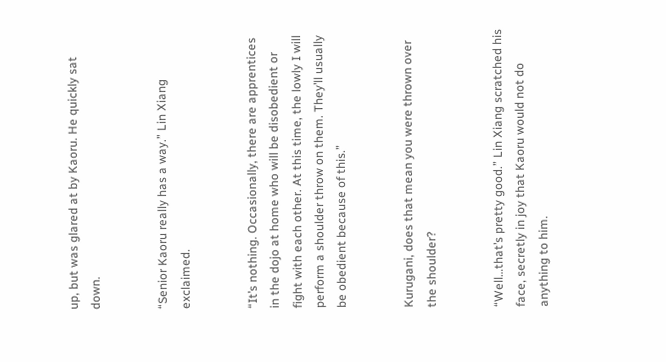up, but was glared at by Kaoru. He quickly sat down.


“Senior Kaoru really has a way.” Lin Xiang exclaimed.


“It’s nothing. Occasionally, there are apprentices in the dojo at home who will be disobedient or fight with each other. At this time, the lowly I will perform a shoulder throw on them. They’ll usually be obedient because of this.”


Kurugani, does that mean you were thrown over the shoulder?


“Well…that’s pretty good.” Lin Xiang scratched his face, secretly in joy that Kaoru would not do anything to him.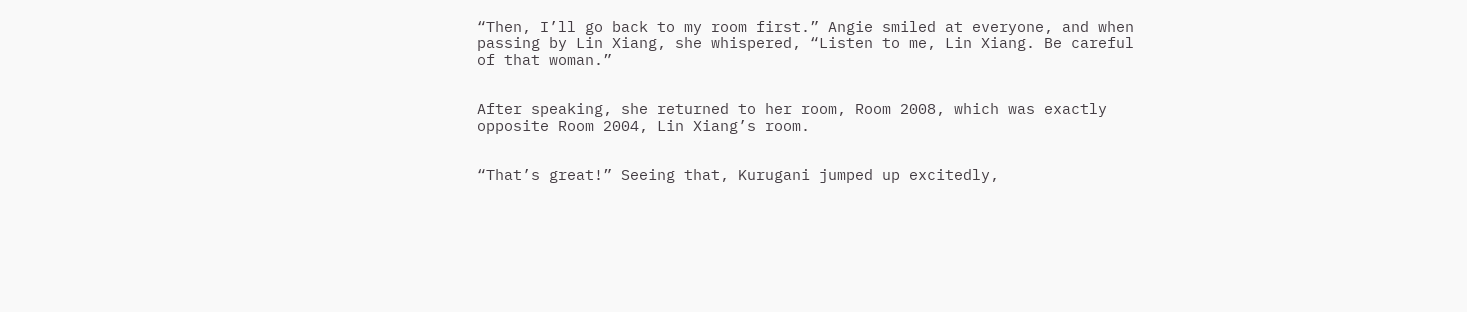“Then, I’ll go back to my room first.” Angie smiled at everyone, and when passing by Lin Xiang, she whispered, “Listen to me, Lin Xiang. Be careful of that woman.”


After speaking, she returned to her room, Room 2008, which was exactly opposite Room 2004, Lin Xiang’s room.


“That’s great!” Seeing that, Kurugani jumped up excitedly,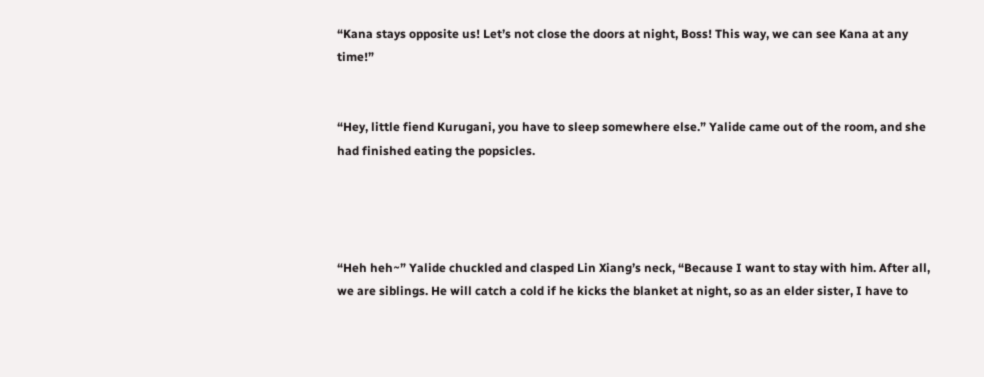“Kana stays opposite us! Let’s not close the doors at night, Boss! This way, we can see Kana at any time!”


“Hey, little fiend Kurugani, you have to sleep somewhere else.” Yalide came out of the room, and she had finished eating the popsicles.




“Heh heh~” Yalide chuckled and clasped Lin Xiang’s neck, “Because I want to stay with him. After all, we are siblings. He will catch a cold if he kicks the blanket at night, so as an elder sister, I have to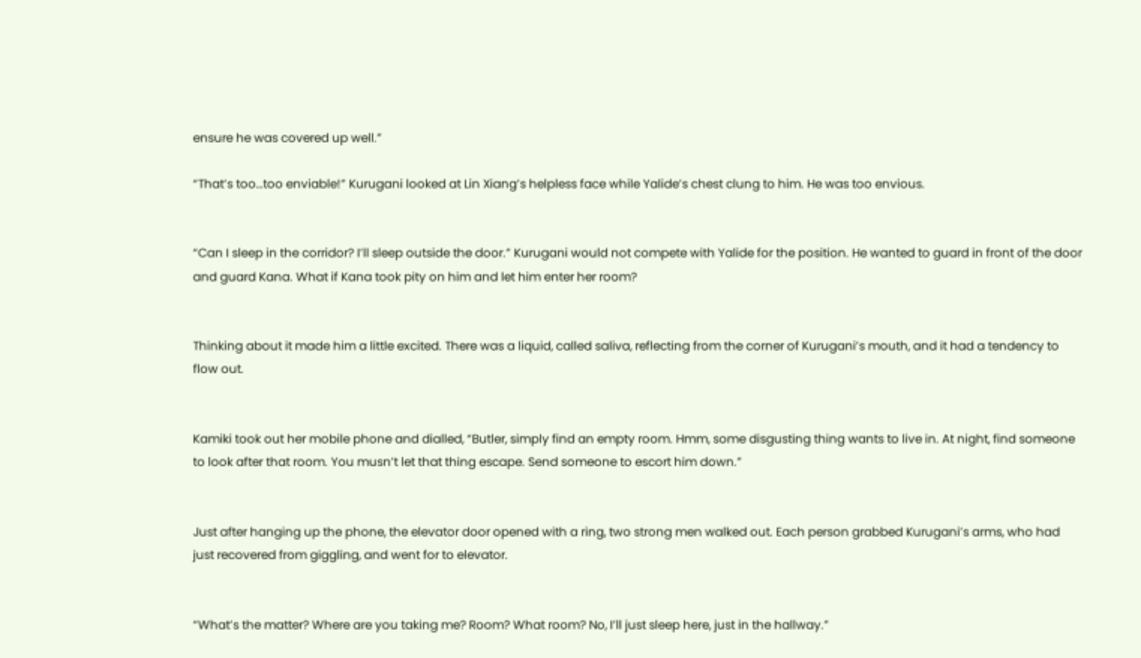ensure he was covered up well.”

“That’s too…too enviable!” Kurugani looked at Lin Xiang’s helpless face while Yalide’s chest clung to him. He was too envious.


“Can I sleep in the corridor? I’ll sleep outside the door.” Kurugani would not compete with Yalide for the position. He wanted to guard in front of the door and guard Kana. What if Kana took pity on him and let him enter her room?


Thinking about it made him a little excited. There was a liquid, called saliva, reflecting from the corner of Kurugani’s mouth, and it had a tendency to flow out.


Kamiki took out her mobile phone and dialled, “Butler, simply find an empty room. Hmm, some disgusting thing wants to live in. At night, find someone to look after that room. You musn’t let that thing escape. Send someone to escort him down.”


Just after hanging up the phone, the elevator door opened with a ring, two strong men walked out. Each person grabbed Kurugani’s arms, who had just recovered from giggling, and went for to elevator.


“What’s the matter? Where are you taking me? Room? What room? No, I’ll just sleep here, just in the hallway.”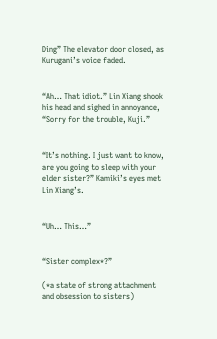Ding” The elevator door closed, as Kurugani’s voice faded.


“Ah… That idiot.” Lin Xiang shook his head and sighed in annoyance, “Sorry for the trouble, Kuji.”


“It’s nothing. I just want to know, are you going to sleep with your elder sister?” Kamiki’s eyes met Lin Xiang’s.


“Uh… This…”


“Sister complex*?”

(*a state of strong attachment and obsession to sisters)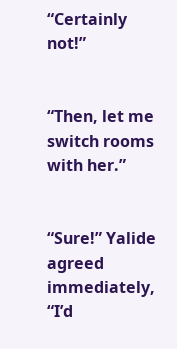“Certainly not!”


“Then, let me switch rooms with her.”


“Sure!” Yalide agreed immediately, “I’d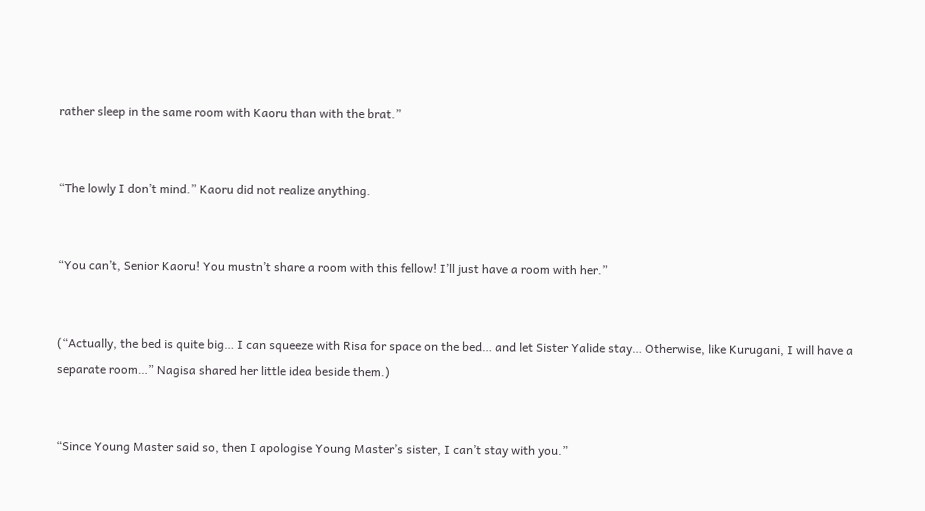rather sleep in the same room with Kaoru than with the brat.”


“The lowly I don’t mind.” Kaoru did not realize anything.


“You can’t, Senior Kaoru! You mustn’t share a room with this fellow! I’ll just have a room with her.”


(“Actually, the bed is quite big… I can squeeze with Risa for space on the bed… and let Sister Yalide stay… Otherwise, like Kurugani, I will have a separate room…” Nagisa shared her little idea beside them.)


“Since Young Master said so, then I apologise Young Master’s sister, I can’t stay with you.”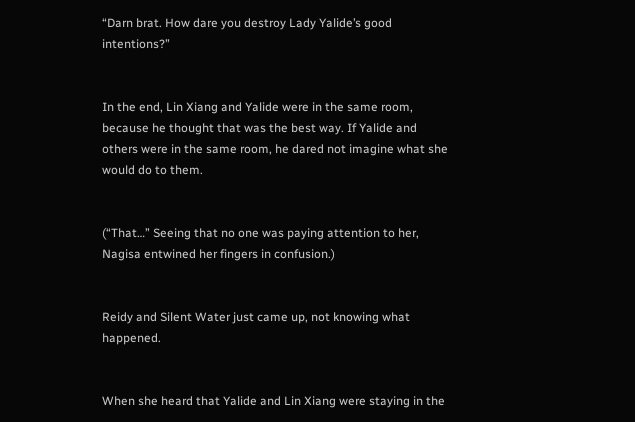“Darn brat. How dare you destroy Lady Yalide’s good intentions?”


In the end, Lin Xiang and Yalide were in the same room, because he thought that was the best way. If Yalide and others were in the same room, he dared not imagine what she would do to them.


(“That…” Seeing that no one was paying attention to her, Nagisa entwined her fingers in confusion.)


Reidy and Silent Water just came up, not knowing what happened.


When she heard that Yalide and Lin Xiang were staying in the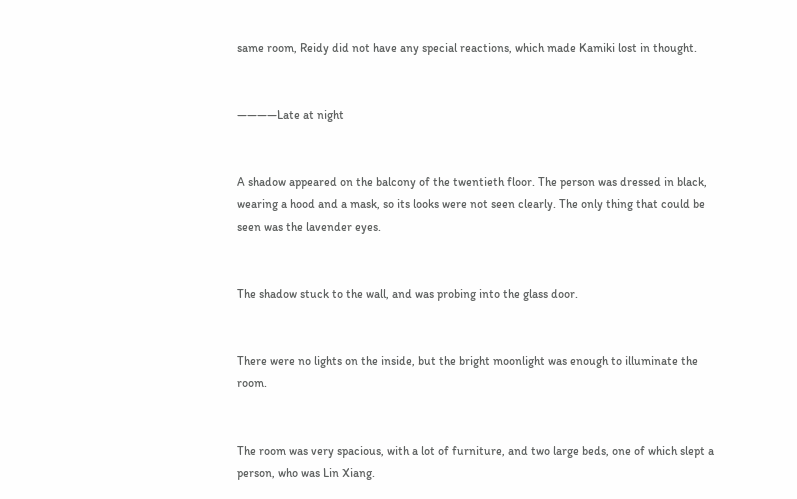same room, Reidy did not have any special reactions, which made Kamiki lost in thought.


————Late at night


A shadow appeared on the balcony of the twentieth floor. The person was dressed in black, wearing a hood and a mask, so its looks were not seen clearly. The only thing that could be seen was the lavender eyes.


The shadow stuck to the wall, and was probing into the glass door.


There were no lights on the inside, but the bright moonlight was enough to illuminate the room.


The room was very spacious, with a lot of furniture, and two large beds, one of which slept a person, who was Lin Xiang.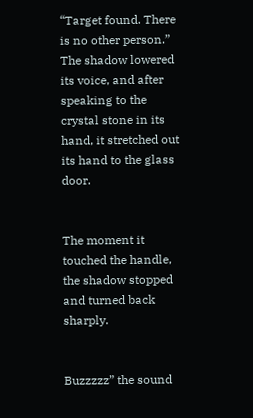“Target found. There is no other person.” The shadow lowered its voice, and after speaking to the crystal stone in its hand, it stretched out its hand to the glass door.


The moment it touched the handle, the shadow stopped and turned back sharply.


Buzzzzz” the sound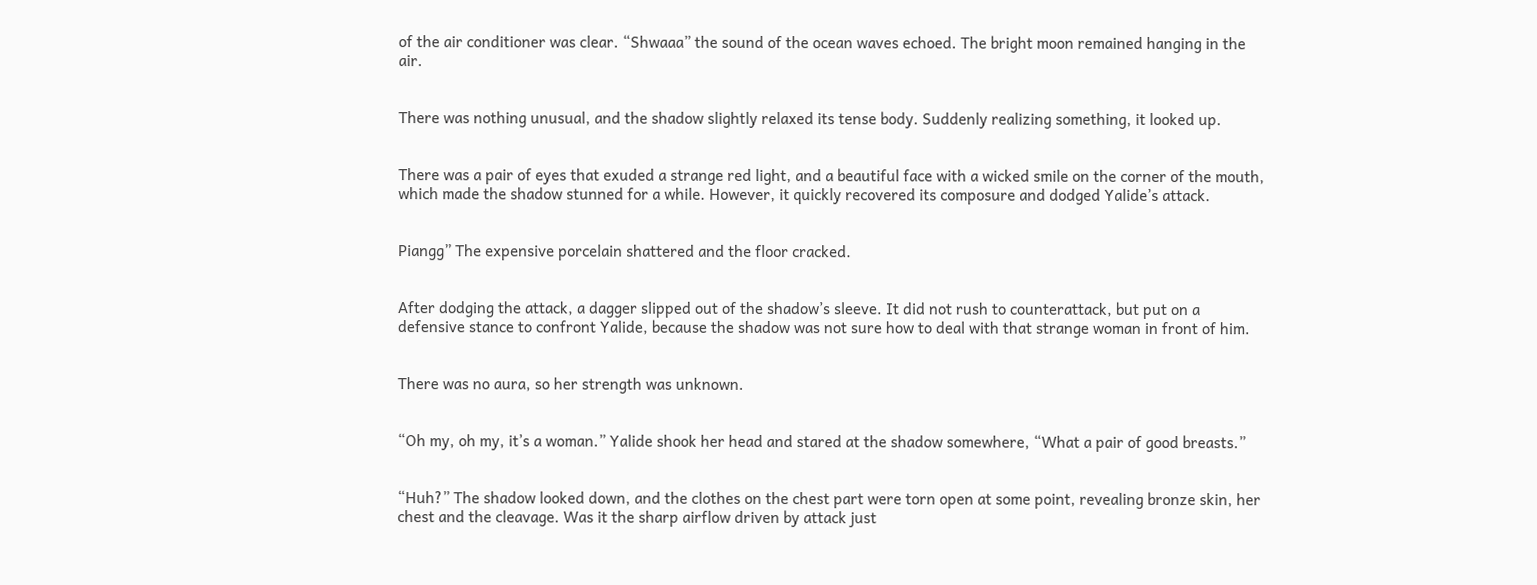of the air conditioner was clear. “Shwaaa” the sound of the ocean waves echoed. The bright moon remained hanging in the air.


There was nothing unusual, and the shadow slightly relaxed its tense body. Suddenly realizing something, it looked up.


There was a pair of eyes that exuded a strange red light, and a beautiful face with a wicked smile on the corner of the mouth, which made the shadow stunned for a while. However, it quickly recovered its composure and dodged Yalide’s attack.


Piangg” The expensive porcelain shattered and the floor cracked.


After dodging the attack, a dagger slipped out of the shadow’s sleeve. It did not rush to counterattack, but put on a defensive stance to confront Yalide, because the shadow was not sure how to deal with that strange woman in front of him.


There was no aura, so her strength was unknown.


“Oh my, oh my, it’s a woman.” Yalide shook her head and stared at the shadow somewhere, “What a pair of good breasts.”


“Huh?” The shadow looked down, and the clothes on the chest part were torn open at some point, revealing bronze skin, her chest and the cleavage. Was it the sharp airflow driven by attack just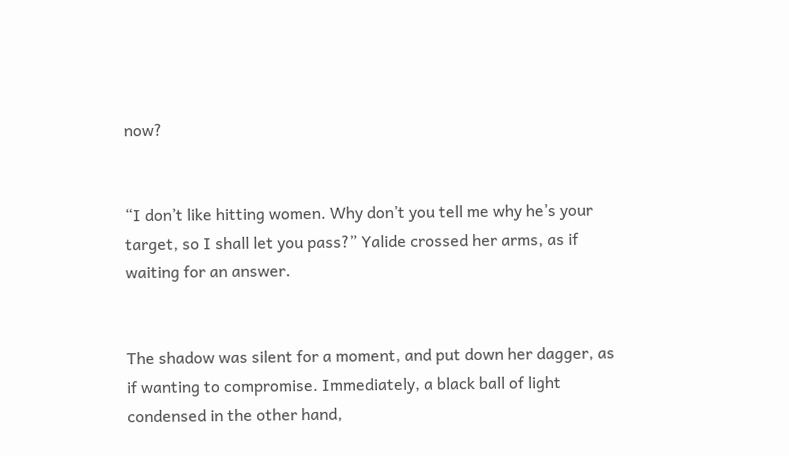now?


“I don’t like hitting women. Why don’t you tell me why he’s your target, so I shall let you pass?” Yalide crossed her arms, as if waiting for an answer.


The shadow was silent for a moment, and put down her dagger, as if wanting to compromise. Immediately, a black ball of light condensed in the other hand,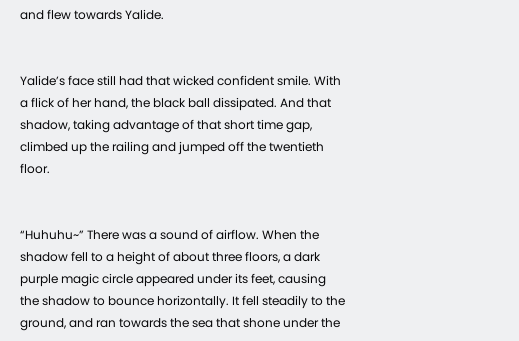and flew towards Yalide.


Yalide’s face still had that wicked confident smile. With a flick of her hand, the black ball dissipated. And that shadow, taking advantage of that short time gap, climbed up the railing and jumped off the twentieth floor.


“Huhuhu~” There was a sound of airflow. When the shadow fell to a height of about three floors, a dark purple magic circle appeared under its feet, causing the shadow to bounce horizontally. It fell steadily to the ground, and ran towards the sea that shone under the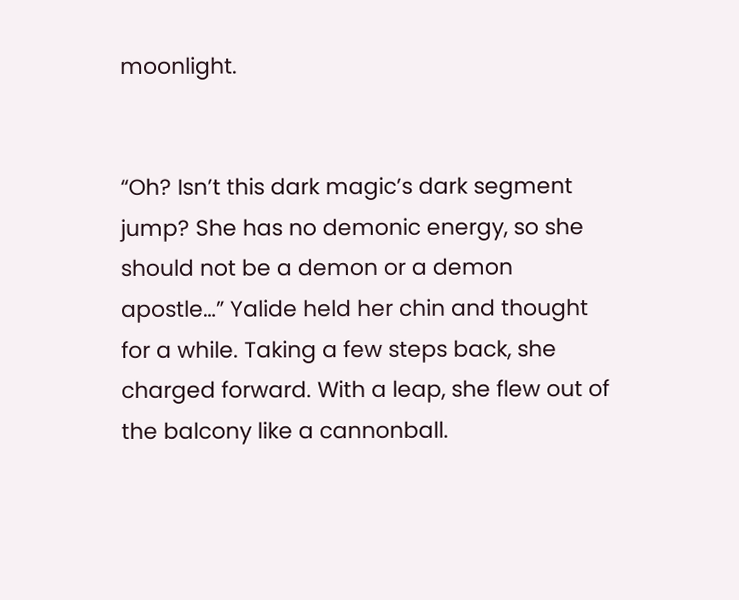moonlight.


“Oh? Isn’t this dark magic’s dark segment jump? She has no demonic energy, so she should not be a demon or a demon apostle…” Yalide held her chin and thought for a while. Taking a few steps back, she charged forward. With a leap, she flew out of the balcony like a cannonball.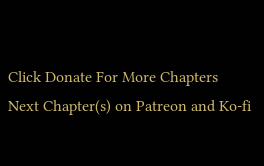Click Donate For More Chapters
Next Chapter(s) on Patreon and Ko-fi